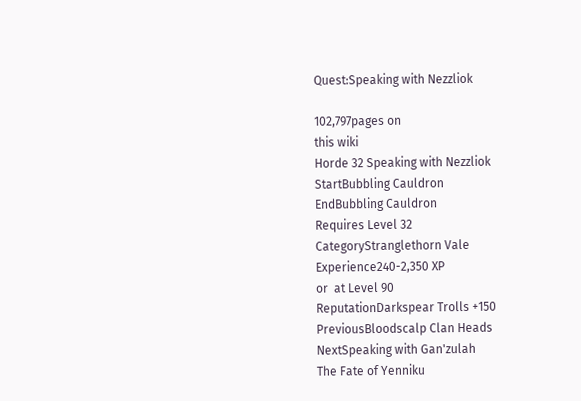Quest:Speaking with Nezzliok

102,797pages on
this wiki
Horde 32 Speaking with Nezzliok
StartBubbling Cauldron
EndBubbling Cauldron
Requires Level 32
CategoryStranglethorn Vale
Experience240-2,350 XP
or  at Level 90
ReputationDarkspear Trolls +150
PreviousBloodscalp Clan Heads
NextSpeaking with Gan'zulah
The Fate of Yenniku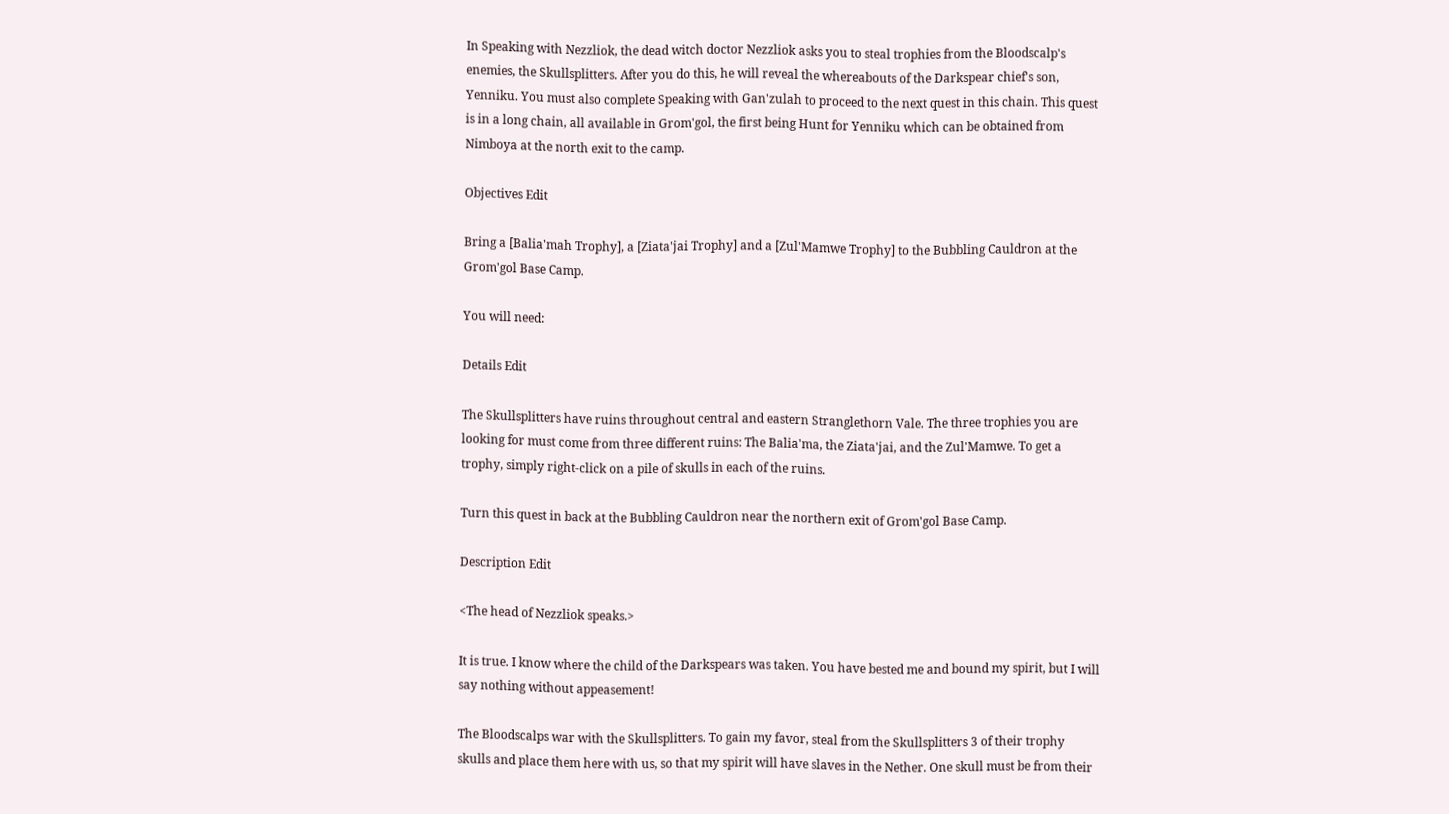In Speaking with Nezzliok, the dead witch doctor Nezzliok asks you to steal trophies from the Bloodscalp's enemies, the Skullsplitters. After you do this, he will reveal the whereabouts of the Darkspear chief's son, Yenniku. You must also complete Speaking with Gan'zulah to proceed to the next quest in this chain. This quest is in a long chain, all available in Grom'gol, the first being Hunt for Yenniku which can be obtained from Nimboya at the north exit to the camp.

Objectives Edit

Bring a [Balia'mah Trophy], a [Ziata'jai Trophy] and a [Zul'Mamwe Trophy] to the Bubbling Cauldron at the Grom'gol Base Camp.

You will need:

Details Edit

The Skullsplitters have ruins throughout central and eastern Stranglethorn Vale. The three trophies you are looking for must come from three different ruins: The Balia'ma, the Ziata'jai, and the Zul'Mamwe. To get a trophy, simply right-click on a pile of skulls in each of the ruins.

Turn this quest in back at the Bubbling Cauldron near the northern exit of Grom'gol Base Camp.

Description Edit

<The head of Nezzliok speaks.>

It is true. I know where the child of the Darkspears was taken. You have bested me and bound my spirit, but I will say nothing without appeasement!

The Bloodscalps war with the Skullsplitters. To gain my favor, steal from the Skullsplitters 3 of their trophy skulls and place them here with us, so that my spirit will have slaves in the Nether. One skull must be from their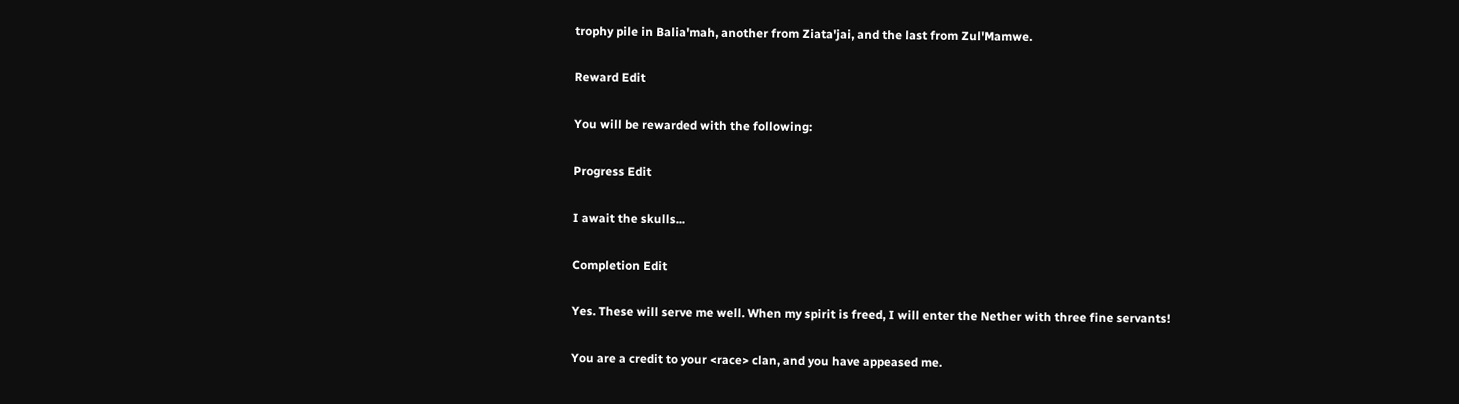trophy pile in Balia'mah, another from Ziata'jai, and the last from Zul'Mamwe.

Reward Edit

You will be rewarded with the following:

Progress Edit

I await the skulls...

Completion Edit

Yes. These will serve me well. When my spirit is freed, I will enter the Nether with three fine servants!

You are a credit to your <race> clan, and you have appeased me.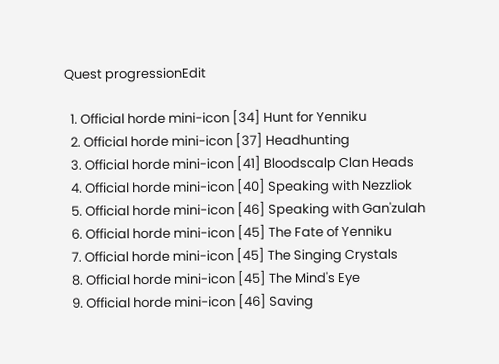Quest progressionEdit

  1. Official horde mini-icon [34] Hunt for Yenniku
  2. Official horde mini-icon [37] Headhunting
  3. Official horde mini-icon [41] Bloodscalp Clan Heads
  4. Official horde mini-icon [40] Speaking with Nezzliok
  5. Official horde mini-icon [46] Speaking with Gan'zulah
  6. Official horde mini-icon [45] The Fate of Yenniku
  7. Official horde mini-icon [45] The Singing Crystals
  8. Official horde mini-icon [45] The Mind's Eye
  9. Official horde mini-icon [46] Saving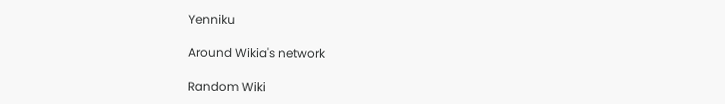Yenniku

Around Wikia's network

Random Wiki